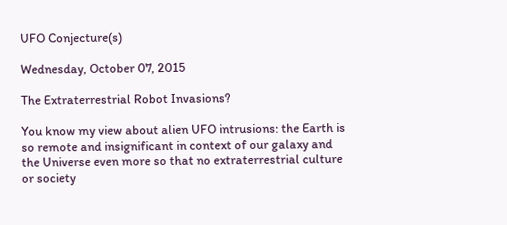UFO Conjecture(s)

Wednesday, October 07, 2015

The Extraterrestrial Robot Invasions?

You know my view about alien UFO intrusions: the Earth is so remote and insignificant in context of our galaxy and the Universe even more so that no extraterrestrial culture or society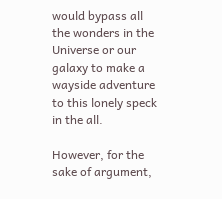would bypass all the wonders in the Universe or our galaxy to make a wayside adventure to this lonely speck in the all.

However, for the sake of argument,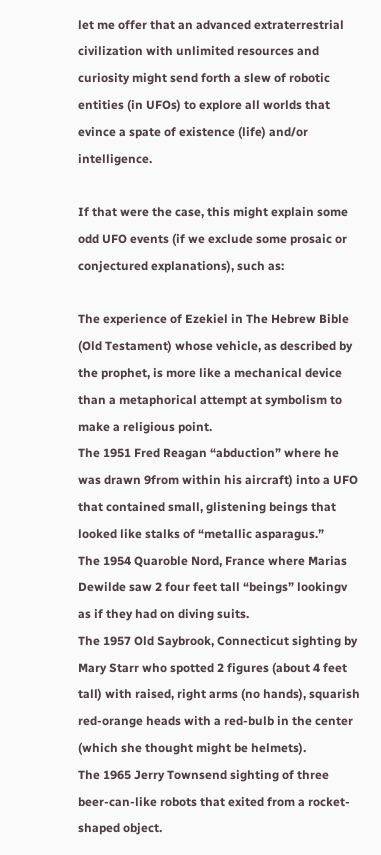let me offer that an advanced extraterrestrial civilization with unlimited resources and curiosity might send forth a slew of robotic entities (in UFOs) to explore all worlds that evince a spate of existence (life) and/or intelligence.

If that were the case, this might explain some odd UFO events (if we exclude some prosaic or conjectured explanations), such as:

The experience of Ezekiel in The Hebrew Bible (Old Testament) whose vehicle, as described by the prophet, is more like a mechanical device than a metaphorical attempt at symbolism to make a religious point.
The 1951 Fred Reagan “abduction” where he was drawn 9from within his aircraft) into a UFO that contained small, glistening beings that looked like stalks of “metallic asparagus.”
The 1954 Quaroble Nord, France where Marias Dewilde saw 2 four feet tall “beings” lookingv as if they had on diving suits.
The 1957 Old Saybrook, Connecticut sighting by Mary Starr who spotted 2 figures (about 4 feet tall) with raised, right arms (no hands), squarish red-orange heads with a red-bulb in the center (which she thought might be helmets).
The 1965 Jerry Townsend sighting of three beer-can-like robots that exited from a rocket-shaped object.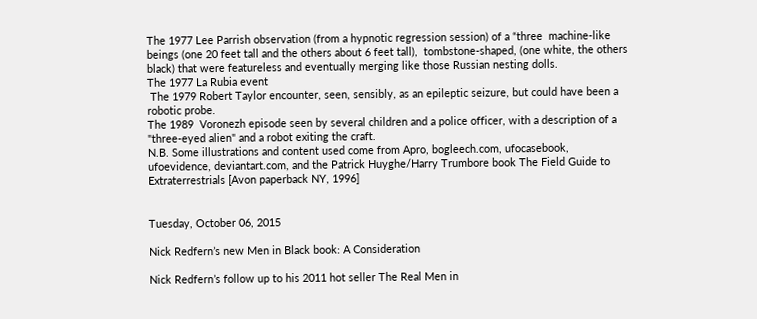The 1977 Lee Parrish observation (from a hypnotic regression session) of a “three  machine-like beings (one 20 feet tall and the others about 6 feet tall),  tombstone-shaped, (one white, the others black) that were featureless and eventually merging like those Russian nesting dolls.
The 1977 La Rubia event
 The 1979 Robert Taylor encounter, seen, sensibly, as an epileptic seizure, but could have been a robotic probe.
The 1989  Voronezh episode seen by several children and a police officer, with a description of a "three-eyed alien" and a robot exiting the craft.
N.B. Some illustrations and content used come from Apro, bogleech.com, ufocasebook, ufoevidence, deviantart.com, and the Patrick Huyghe/Harry Trumbore book The Field Guide to Extraterrestrials [Avon paperback NY, 1996]


Tuesday, October 06, 2015

Nick Redfern’s new Men in Black book: A Consideration

Nick Redfern’s follow up to his 2011 hot seller The Real Men in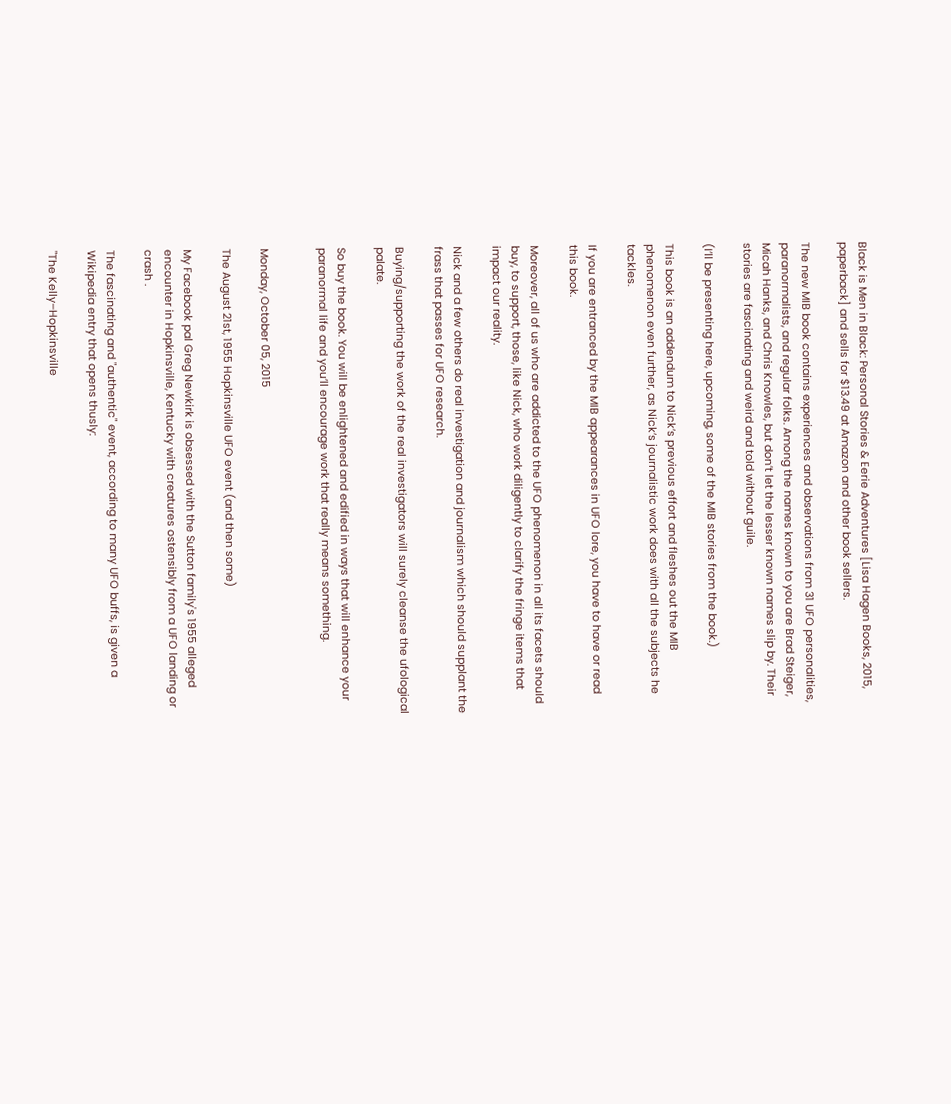Black is Men in Black: Personal Stories & Eerie Adventures [Lisa Hagen Books, 2015, paperback] and sells for $13.49 at Amazon and other book sellers.

The new MIB book contains experiences and observations from 31 UFO personalities, paranormalists, and regular folks. Among the names known to you are Brad Steiger, Micah Hanks, and Chris Knowles, but don’t let the lesser known names slip by. Their stories are fascinating and weird and told without guile.

(I’ll be presenting here, upcoming, some of the MIB stories from the book.)

This book is an addendum to Nick’s previous effort and fleshes out the MIB phenomenon even further, as Nick’s journalistic work does with all the subjects he tackles.

If you are entranced by the MIB appearances in UFO lore, you have to have or read this book.

Moreover, all of us who are addicted to the UFO phenomenon in all its facets should buy, to support, those, like Nick, who work diligently to clarify the fringe items that impact our reality.

Nick and a few others do real investigation and journalism which should supplant the frass that passes for UFO research.

Buying/supporting the work of the real investigators will surely cleanse the ufological palate.

So buy the book. You will be enlightened and edified in ways that will enhance your paranormal life and you’ll encourage work that really means something.


Monday, October 05, 2015

The August 21st, 1955 Hopkinsville UFO event (and then some)

My Facebook pal Greg Newkirk is obsessed with the Sutton family's 1955 alleged encounter in Hopkinsville, Kentucky with creatures ostensibly from a UFO landing or crash .

The fascinating and "authentic" event, according to many UFO buffs, is given a Wikipedia entry that opens thusly:

"The Kelly–Hopkinsville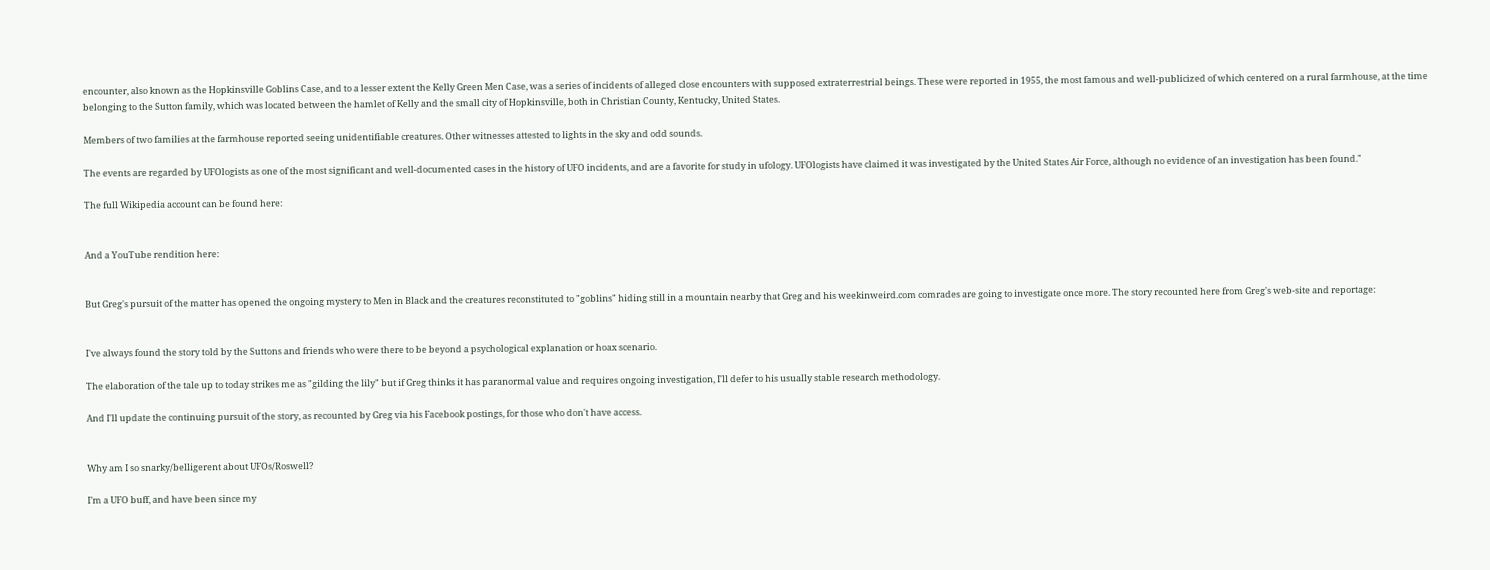encounter, also known as the Hopkinsville Goblins Case, and to a lesser extent the Kelly Green Men Case, was a series of incidents of alleged close encounters with supposed extraterrestrial beings. These were reported in 1955, the most famous and well-publicized of which centered on a rural farmhouse, at the time belonging to the Sutton family, which was located between the hamlet of Kelly and the small city of Hopkinsville, both in Christian County, Kentucky, United States.

Members of two families at the farmhouse reported seeing unidentifiable creatures. Other witnesses attested to lights in the sky and odd sounds.

The events are regarded by UFOlogists as one of the most significant and well-documented cases in the history of UFO incidents, and are a favorite for study in ufology. UFOlogists have claimed it was investigated by the United States Air Force, although no evidence of an investigation has been found."

The full Wikipedia account can be found here:


And a YouTube rendition here:


But Greg's pursuit of the matter has opened the ongoing mystery to Men in Black and the creatures reconstituted to "goblins" hiding still in a mountain nearby that Greg and his weekinweird.com comrades are going to investigate once more. The story recounted here from Greg's web-site and reportage:


I've always found the story told by the Suttons and friends who were there to be beyond a psychological explanation or hoax scenario.

The elaboration of the tale up to today strikes me as "gilding the lily" but if Greg thinks it has paranormal value and requires ongoing investigation, I'll defer to his usually stable research methodology.

And I'll update the continuing pursuit of the story, as recounted by Greg via his Facebook postings, for those who don't have access.


Why am I so snarky/belligerent about UFOs/Roswell?

I’m a UFO buff, and have been since my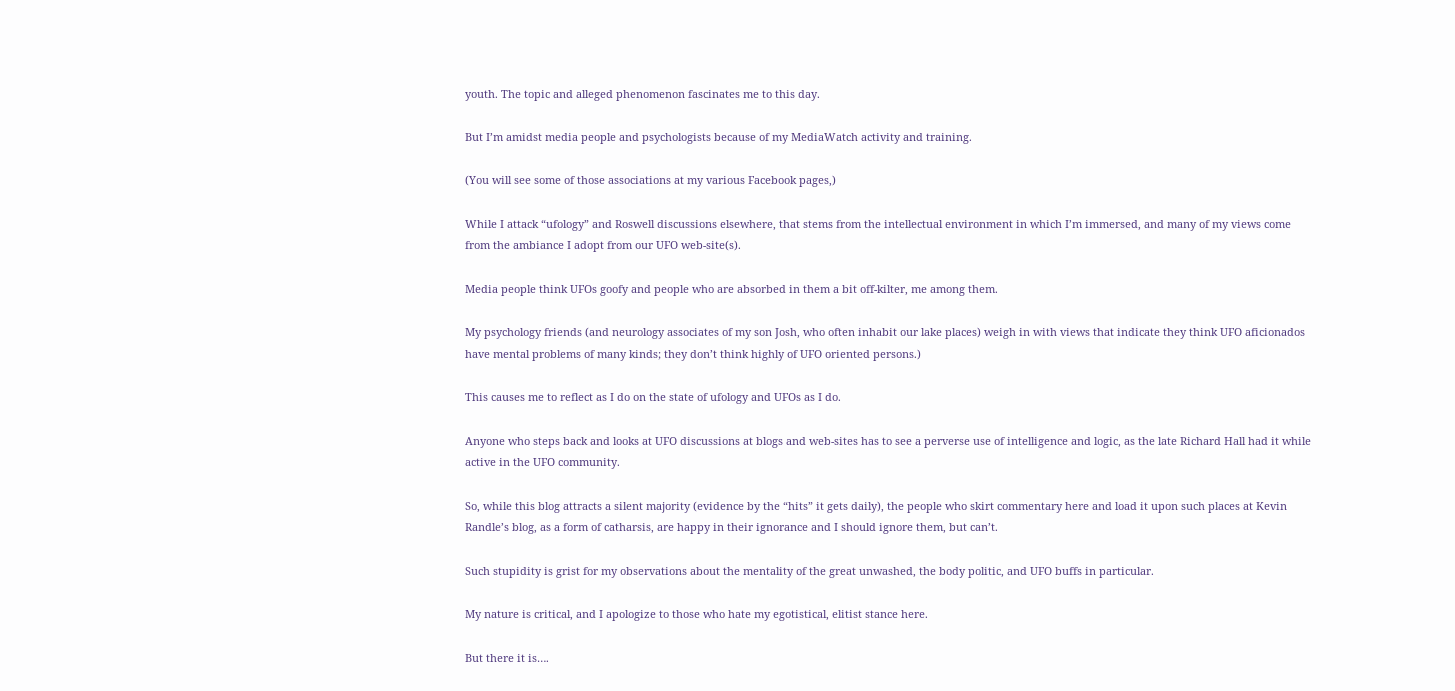youth. The topic and alleged phenomenon fascinates me to this day.

But I’m amidst media people and psychologists because of my MediaWatch activity and training.

(You will see some of those associations at my various Facebook pages,)

While I attack “ufology” and Roswell discussions elsewhere, that stems from the intellectual environment in which I’m immersed, and many of my views come from the ambiance I adopt from our UFO web-site(s).

Media people think UFOs goofy and people who are absorbed in them a bit off-kilter, me among them.

My psychology friends (and neurology associates of my son Josh, who often inhabit our lake places) weigh in with views that indicate they think UFO aficionados have mental problems of many kinds; they don’t think highly of UFO oriented persons.)

This causes me to reflect as I do on the state of ufology and UFOs as I do.

Anyone who steps back and looks at UFO discussions at blogs and web-sites has to see a perverse use of intelligence and logic, as the late Richard Hall had it while active in the UFO community.

So, while this blog attracts a silent majority (evidence by the “hits” it gets daily), the people who skirt commentary here and load it upon such places at Kevin Randle’s blog, as a form of catharsis, are happy in their ignorance and I should ignore them, but can’t.

Such stupidity is grist for my observations about the mentality of the great unwashed, the body politic, and UFO buffs in particular.

My nature is critical, and I apologize to those who hate my egotistical, elitist stance here.

But there it is….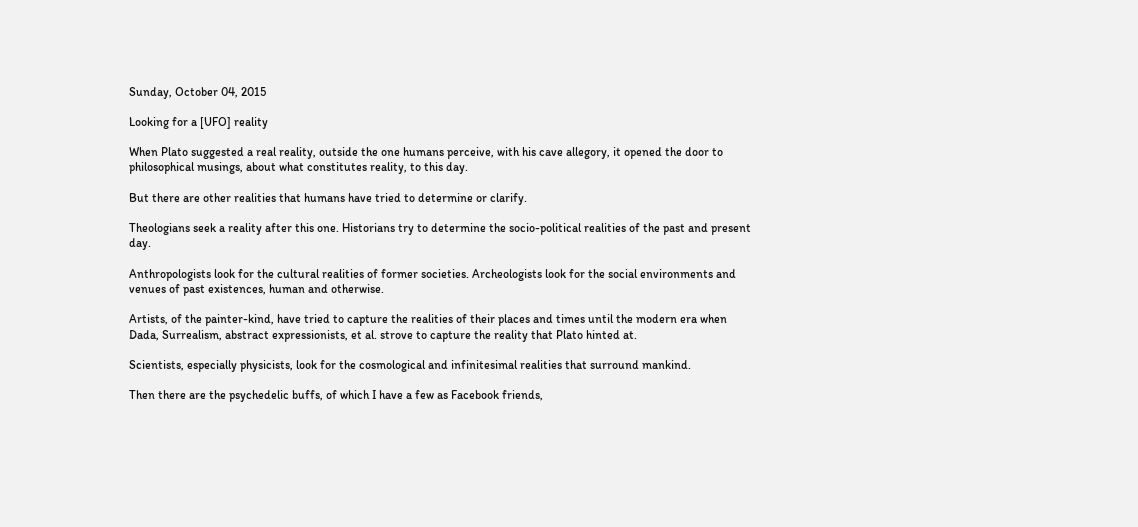Sunday, October 04, 2015

Looking for a [UFO] reality

When Plato suggested a real reality, outside the one humans perceive, with his cave allegory, it opened the door to philosophical musings, about what constitutes reality, to this day.

But there are other realities that humans have tried to determine or clarify.

Theologians seek a reality after this one. Historians try to determine the socio-political realities of the past and present day.

Anthropologists look for the cultural realities of former societies. Archeologists look for the social environments and venues of past existences, human and otherwise.

Artists, of the painter-kind, have tried to capture the realities of their places and times until the modern era when Dada, Surrealism, abstract expressionists, et al. strove to capture the reality that Plato hinted at.

Scientists, especially physicists, look for the cosmological and infinitesimal realities that surround mankind.

Then there are the psychedelic buffs, of which I have a few as Facebook friends,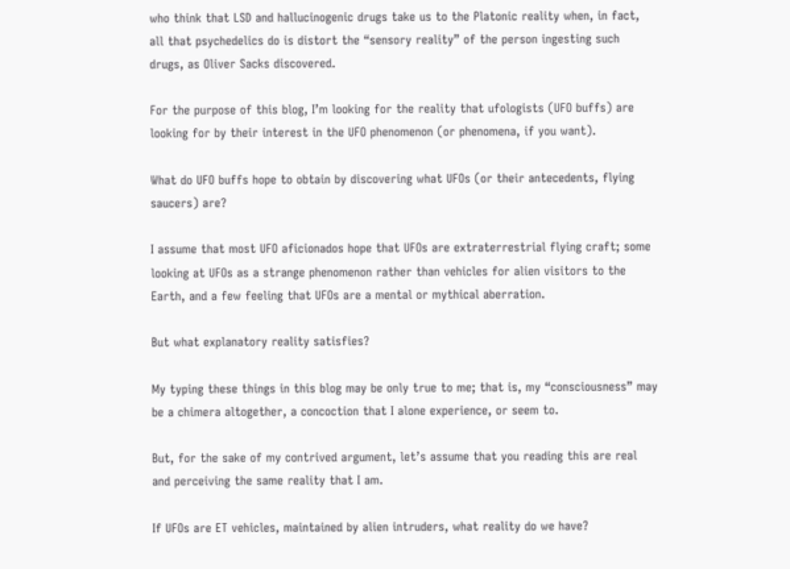who think that LSD and hallucinogenic drugs take us to the Platonic reality when, in fact, all that psychedelics do is distort the “sensory reality” of the person ingesting such drugs, as Oliver Sacks discovered.

For the purpose of this blog, I’m looking for the reality that ufologists (UFO buffs) are looking for by their interest in the UFO phenomenon (or phenomena, if you want).

What do UFO buffs hope to obtain by discovering what UFOs (or their antecedents, flying saucers) are?

I assume that most UFO aficionados hope that UFOs are extraterrestrial flying craft; some looking at UFOs as a strange phenomenon rather than vehicles for alien visitors to the Earth, and a few feeling that UFOs are a mental or mythical aberration.

But what explanatory reality satisfies?

My typing these things in this blog may be only true to me; that is, my “consciousness” may be a chimera altogether, a concoction that I alone experience, or seem to.

But, for the sake of my contrived argument, let’s assume that you reading this are real and perceiving the same reality that I am.

If UFOs are ET vehicles, maintained by alien intruders, what reality do we have?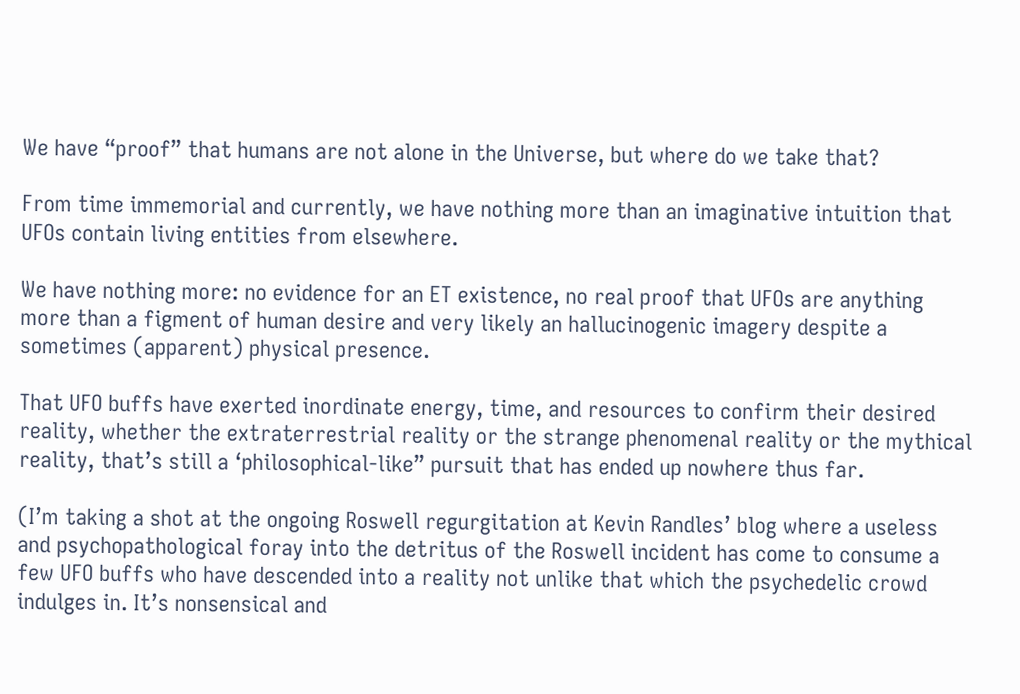We have “proof” that humans are not alone in the Universe, but where do we take that?

From time immemorial and currently, we have nothing more than an imaginative intuition that UFOs contain living entities from elsewhere.

We have nothing more: no evidence for an ET existence, no real proof that UFOs are anything more than a figment of human desire and very likely an hallucinogenic imagery despite a sometimes (apparent) physical presence.

That UFO buffs have exerted inordinate energy, time, and resources to confirm their desired reality, whether the extraterrestrial reality or the strange phenomenal reality or the mythical reality, that’s still a ‘philosophical-like” pursuit that has ended up nowhere thus far.

(I’m taking a shot at the ongoing Roswell regurgitation at Kevin Randles’ blog where a useless and psychopathological foray into the detritus of the Roswell incident has come to consume a few UFO buffs who have descended into a reality not unlike that which the psychedelic crowd indulges in. It’s nonsensical and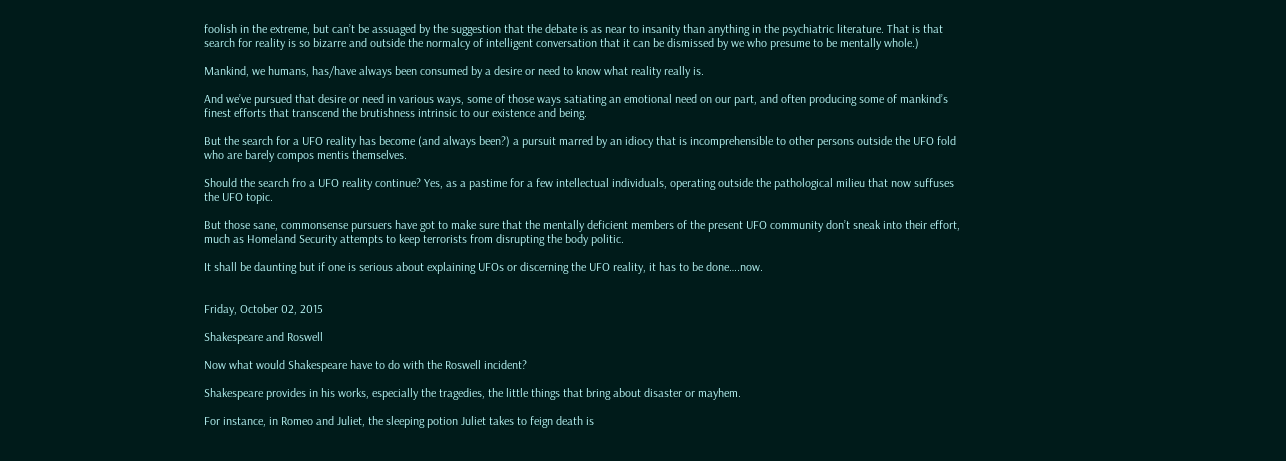foolish in the extreme, but can’t be assuaged by the suggestion that the debate is as near to insanity than anything in the psychiatric literature. That is that search for reality is so bizarre and outside the normalcy of intelligent conversation that it can be dismissed by we who presume to be mentally whole.)

Mankind, we humans, has/have always been consumed by a desire or need to know what reality really is.

And we’ve pursued that desire or need in various ways, some of those ways satiating an emotional need on our part, and often producing some of mankind’s finest efforts that transcend the brutishness intrinsic to our existence and being.

But the search for a UFO reality has become (and always been?) a pursuit marred by an idiocy that is incomprehensible to other persons outside the UFO fold who are barely compos mentis themselves.

Should the search fro a UFO reality continue? Yes, as a pastime for a few intellectual individuals, operating outside the pathological milieu that now suffuses the UFO topic.

But those sane, commonsense pursuers have got to make sure that the mentally deficient members of the present UFO community don’t sneak into their effort, much as Homeland Security attempts to keep terrorists from disrupting the body politic.

It shall be daunting but if one is serious about explaining UFOs or discerning the UFO reality, it has to be done….now.


Friday, October 02, 2015

Shakespeare and Roswell

Now what would Shakespeare have to do with the Roswell incident?

Shakespeare provides in his works, especially the tragedies, the little things that bring about disaster or mayhem.

For instance, in Romeo and Juliet, the sleeping potion Juliet takes to feign death is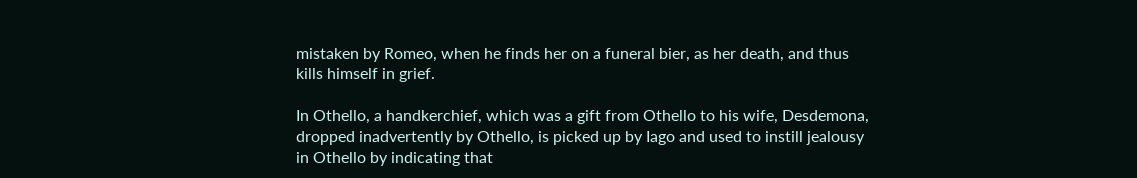mistaken by Romeo, when he finds her on a funeral bier, as her death, and thus kills himself in grief.

In Othello, a handkerchief, which was a gift from Othello to his wife, Desdemona, dropped inadvertently by Othello, is picked up by Iago and used to instill jealousy in Othello by indicating that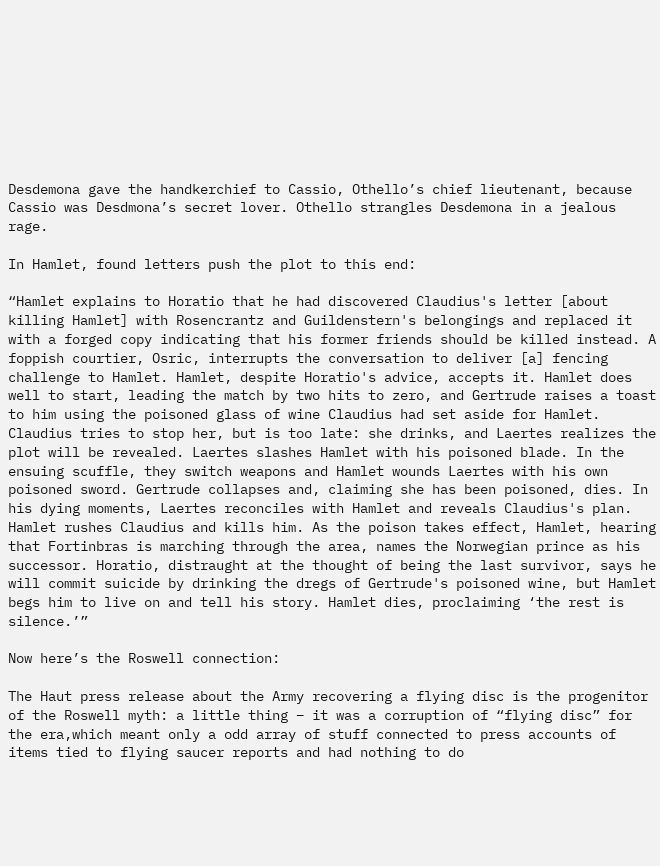Desdemona gave the handkerchief to Cassio, Othello’s chief lieutenant, because Cassio was Desdmona’s secret lover. Othello strangles Desdemona in a jealous rage.

In Hamlet, found letters push the plot to this end:

“Hamlet explains to Horatio that he had discovered Claudius's letter [about killing Hamlet] with Rosencrantz and Guildenstern's belongings and replaced it with a forged copy indicating that his former friends should be killed instead. A foppish courtier, Osric, interrupts the conversation to deliver [a] fencing challenge to Hamlet. Hamlet, despite Horatio's advice, accepts it. Hamlet does well to start, leading the match by two hits to zero, and Gertrude raises a toast to him using the poisoned glass of wine Claudius had set aside for Hamlet. Claudius tries to stop her, but is too late: she drinks, and Laertes realizes the plot will be revealed. Laertes slashes Hamlet with his poisoned blade. In the ensuing scuffle, they switch weapons and Hamlet wounds Laertes with his own poisoned sword. Gertrude collapses and, claiming she has been poisoned, dies. In his dying moments, Laertes reconciles with Hamlet and reveals Claudius's plan. Hamlet rushes Claudius and kills him. As the poison takes effect, Hamlet, hearing that Fortinbras is marching through the area, names the Norwegian prince as his successor. Horatio, distraught at the thought of being the last survivor, says he will commit suicide by drinking the dregs of Gertrude's poisoned wine, but Hamlet begs him to live on and tell his story. Hamlet dies, proclaiming ‘the rest is silence.’”

Now here’s the Roswell connection:

The Haut press release about the Army recovering a flying disc is the progenitor of the Roswell myth: a little thing – it was a corruption of “flying disc” for the era,which meant only a odd array of stuff connected to press accounts of items tied to flying saucer reports and had nothing to do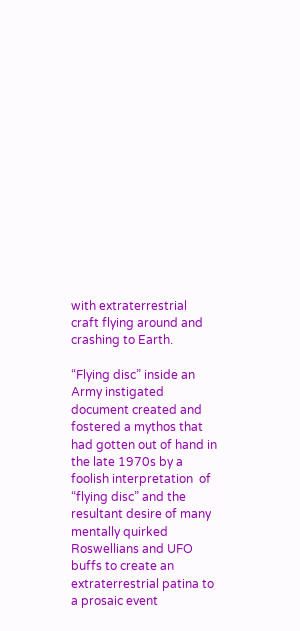with extraterrestrial craft flying around and crashing to Earth.

“Flying disc” inside an Army instigated document created and fostered a mythos that had gotten out of hand in the late 1970s by a foolish interpretation  of “flying disc” and the resultant desire of many mentally quirked Roswellians and UFO buffs to create an extraterrestrial patina to a prosaic event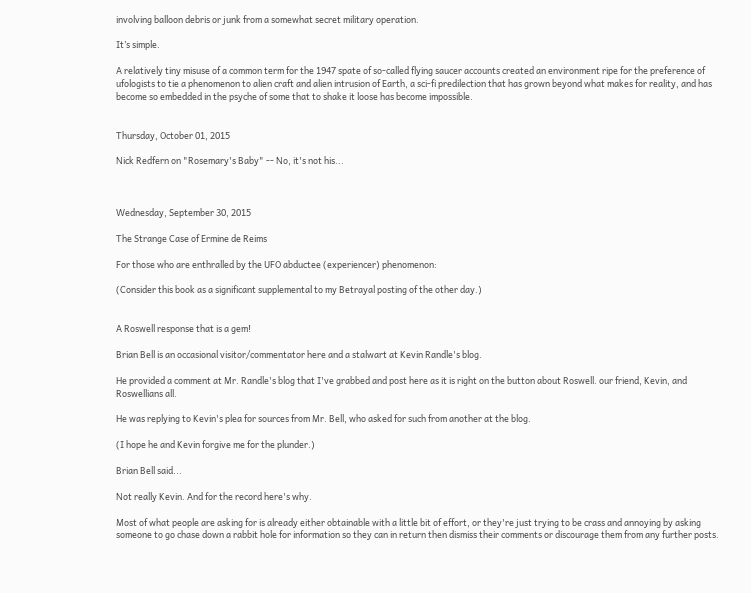involving balloon debris or junk from a somewhat secret military operation.

It’s simple.

A relatively tiny misuse of a common term for the 1947 spate of so-called flying saucer accounts created an environment ripe for the preference of ufologists to tie a phenomenon to alien craft and alien intrusion of Earth, a sci-fi predilection that has grown beyond what makes for reality, and has become so embedded in the psyche of some that to shake it loose has become impossible.


Thursday, October 01, 2015

Nick Redfern on "Rosemary's Baby" -- No, it's not his...



Wednesday, September 30, 2015

The Strange Case of Ermine de Reims

For those who are enthralled by the UFO abductee (experiencer) phenomenon:

(Consider this book as a significant supplemental to my Betrayal posting of the other day.)


A Roswell response that is a gem!

Brian Bell is an occasional visitor/commentator here and a stalwart at Kevin Randle's blog.

He provided a comment at Mr. Randle's blog that I've grabbed and post here as it is right on the button about Roswell. our friend, Kevin, and Roswellians all.

He was replying to Kevin's plea for sources from Mr. Bell, who asked for such from another at the blog.

(I hope he and Kevin forgive me for the plunder.)

Brian Bell said...

Not really Kevin. And for the record here's why.

Most of what people are asking for is already either obtainable with a little bit of effort, or they're just trying to be crass and annoying by asking someone to go chase down a rabbit hole for information so they can in return then dismiss their comments or discourage them from any further posts.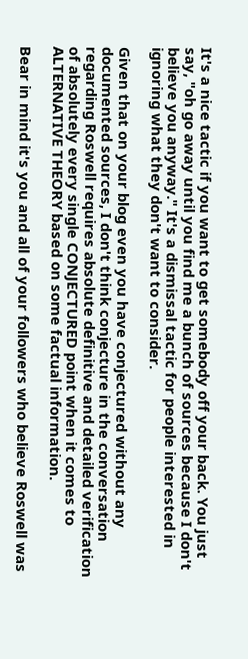It's a nice tactic if you want to get somebody off your back. You just say, "oh go away until you find me a bunch of sources because I don't believe you anyway." It's a dismissal tactic for people interested in ignoring what they don't want to consider.

Given that on your blog even you have conjectured without any documented sources, I don't think conjecture in the conversation regarding Roswell requires absolute definitive and detailed verification of absolutely every single CONJECTURED point when it comes to ALTERNATIVE THEORY based on some factual information.

Bear in mind it's you and all of your followers who believe Roswell was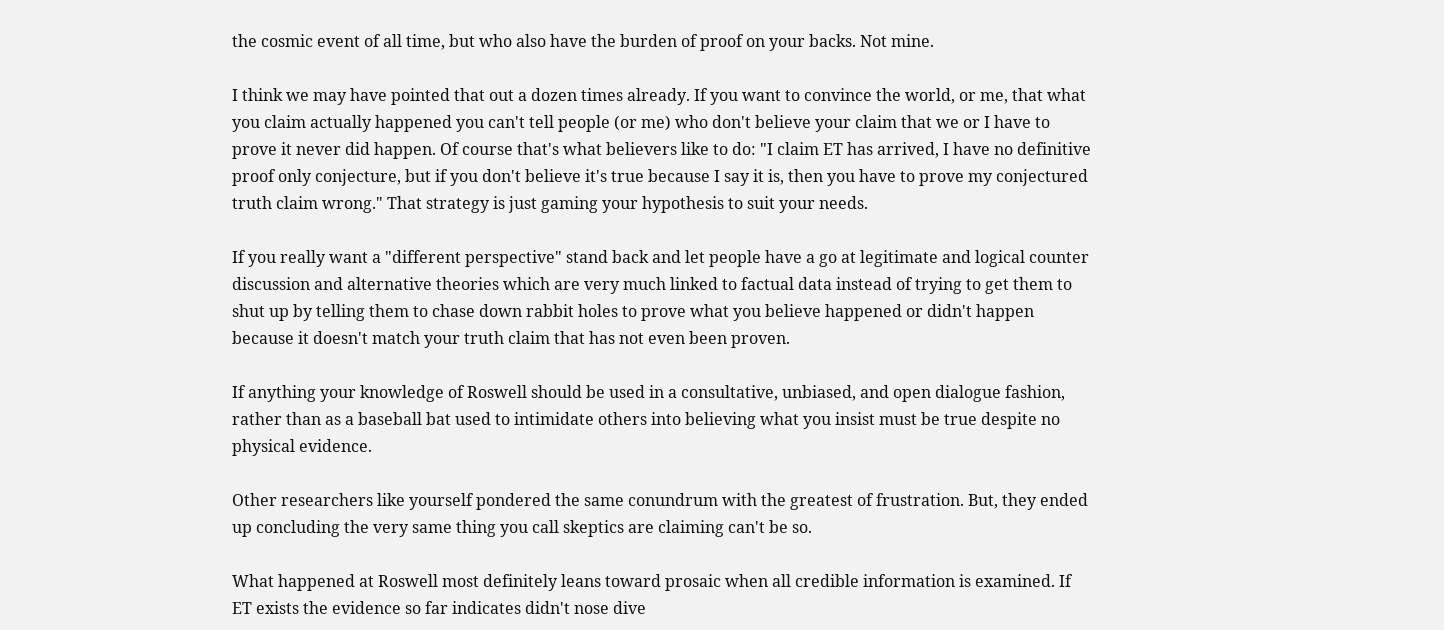the cosmic event of all time, but who also have the burden of proof on your backs. Not mine.

I think we may have pointed that out a dozen times already. If you want to convince the world, or me, that what you claim actually happened you can't tell people (or me) who don't believe your claim that we or I have to prove it never did happen. Of course that's what believers like to do: "I claim ET has arrived, I have no definitive proof only conjecture, but if you don't believe it's true because I say it is, then you have to prove my conjectured truth claim wrong." That strategy is just gaming your hypothesis to suit your needs.

If you really want a "different perspective" stand back and let people have a go at legitimate and logical counter discussion and alternative theories which are very much linked to factual data instead of trying to get them to shut up by telling them to chase down rabbit holes to prove what you believe happened or didn't happen because it doesn't match your truth claim that has not even been proven.

If anything your knowledge of Roswell should be used in a consultative, unbiased, and open dialogue fashion, rather than as a baseball bat used to intimidate others into believing what you insist must be true despite no physical evidence.

Other researchers like yourself pondered the same conundrum with the greatest of frustration. But, they ended up concluding the very same thing you call skeptics are claiming can't be so.

What happened at Roswell most definitely leans toward prosaic when all credible information is examined. If ET exists the evidence so far indicates didn't nose dive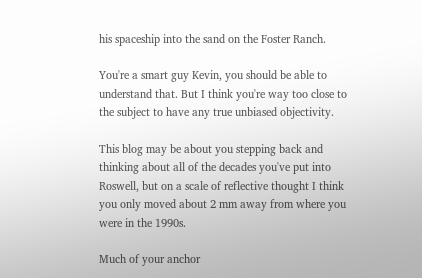his spaceship into the sand on the Foster Ranch.

You're a smart guy Kevin, you should be able to understand that. But I think you're way too close to the subject to have any true unbiased objectivity.

This blog may be about you stepping back and thinking about all of the decades you've put into Roswell, but on a scale of reflective thought I think you only moved about 2 mm away from where you were in the 1990s.

Much of your anchor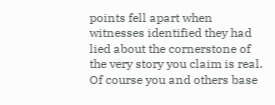points fell apart when witnesses identified they had lied about the cornerstone of the very story you claim is real. Of course you and others base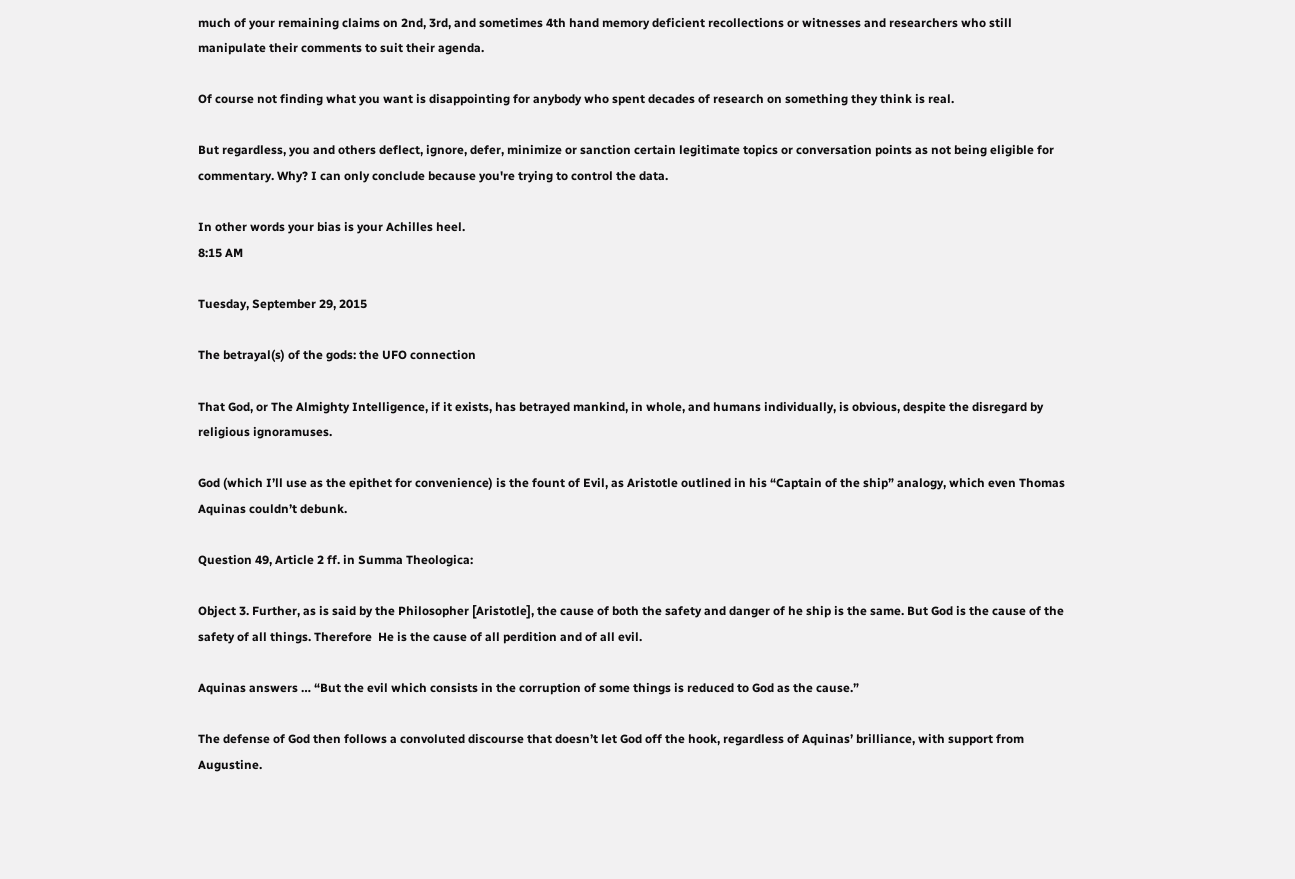much of your remaining claims on 2nd, 3rd, and sometimes 4th hand memory deficient recollections or witnesses and researchers who still manipulate their comments to suit their agenda.

Of course not finding what you want is disappointing for anybody who spent decades of research on something they think is real.

But regardless, you and others deflect, ignore, defer, minimize or sanction certain legitimate topics or conversation points as not being eligible for commentary. Why? I can only conclude because you're trying to control the data.

In other words your bias is your Achilles heel.
8:15 AM

Tuesday, September 29, 2015

The betrayal(s) of the gods: the UFO connection

That God, or The Almighty Intelligence, if it exists, has betrayed mankind, in whole, and humans individually, is obvious, despite the disregard by religious ignoramuses.

God (which I’ll use as the epithet for convenience) is the fount of Evil, as Aristotle outlined in his “Captain of the ship” analogy, which even Thomas Aquinas couldn’t debunk.

Question 49, Article 2 ff. in Summa Theologica:

Object 3. Further, as is said by the Philosopher [Aristotle], the cause of both the safety and danger of he ship is the same. But God is the cause of the safety of all things. Therefore  He is the cause of all perdition and of all evil.

Aquinas answers … “But the evil which consists in the corruption of some things is reduced to God as the cause.”

The defense of God then follows a convoluted discourse that doesn’t let God off the hook, regardless of Aquinas’ brilliance, with support from Augustine.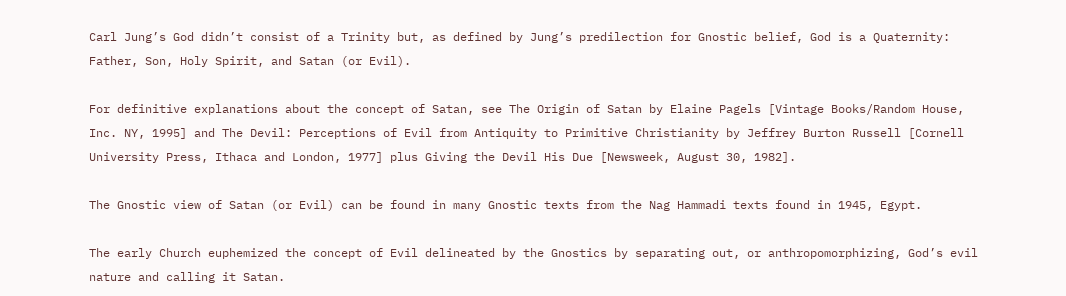Carl Jung’s God didn’t consist of a Trinity but, as defined by Jung’s predilection for Gnostic belief, God is a Quaternity: Father, Son, Holy Spirit, and Satan (or Evil).

For definitive explanations about the concept of Satan, see The Origin of Satan by Elaine Pagels [Vintage Books/Random House, Inc. NY, 1995] and The Devil: Perceptions of Evil from Antiquity to Primitive Christianity by Jeffrey Burton Russell [Cornell University Press, Ithaca and London, 1977] plus Giving the Devil His Due [Newsweek, August 30, 1982].

The Gnostic view of Satan (or Evil) can be found in many Gnostic texts from the Nag Hammadi texts found in 1945, Egypt.

The early Church euphemized the concept of Evil delineated by the Gnostics by separating out, or anthropomorphizing, God’s evil nature and calling it Satan.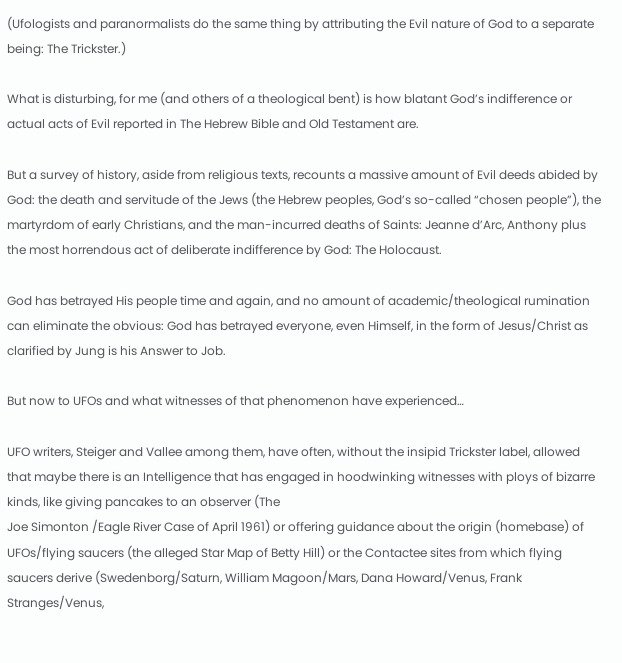(Ufologists and paranormalists do the same thing by attributing the Evil nature of God to a separate being: The Trickster.)

What is disturbing, for me (and others of a theological bent) is how blatant God’s indifference or actual acts of Evil reported in The Hebrew Bible and Old Testament are.

But a survey of history, aside from religious texts, recounts a massive amount of Evil deeds abided by God: the death and servitude of the Jews (the Hebrew peoples, God’s so-called “chosen people”), the martyrdom of early Christians, and the man-incurred deaths of Saints: Jeanne d’Arc, Anthony plus the most horrendous act of deliberate indifference by God: The Holocaust.

God has betrayed His people time and again, and no amount of academic/theological rumination can eliminate the obvious: God has betrayed everyone, even Himself, in the form of Jesus/Christ as clarified by Jung is his Answer to Job.

But now to UFOs and what witnesses of that phenomenon have experienced…

UFO writers, Steiger and Vallee among them, have often, without the insipid Trickster label, allowed that maybe there is an Intelligence that has engaged in hoodwinking witnesses with ploys of bizarre kinds, like giving pancakes to an observer (The
Joe Simonton /Eagle River Case of April 1961) or offering guidance about the origin (homebase) of UFOs/flying saucers (the alleged Star Map of Betty Hill) or the Contactee sites from which flying saucers derive (Swedenborg/Saturn, William Magoon/Mars, Dana Howard/Venus, Frank Stranges/Venus,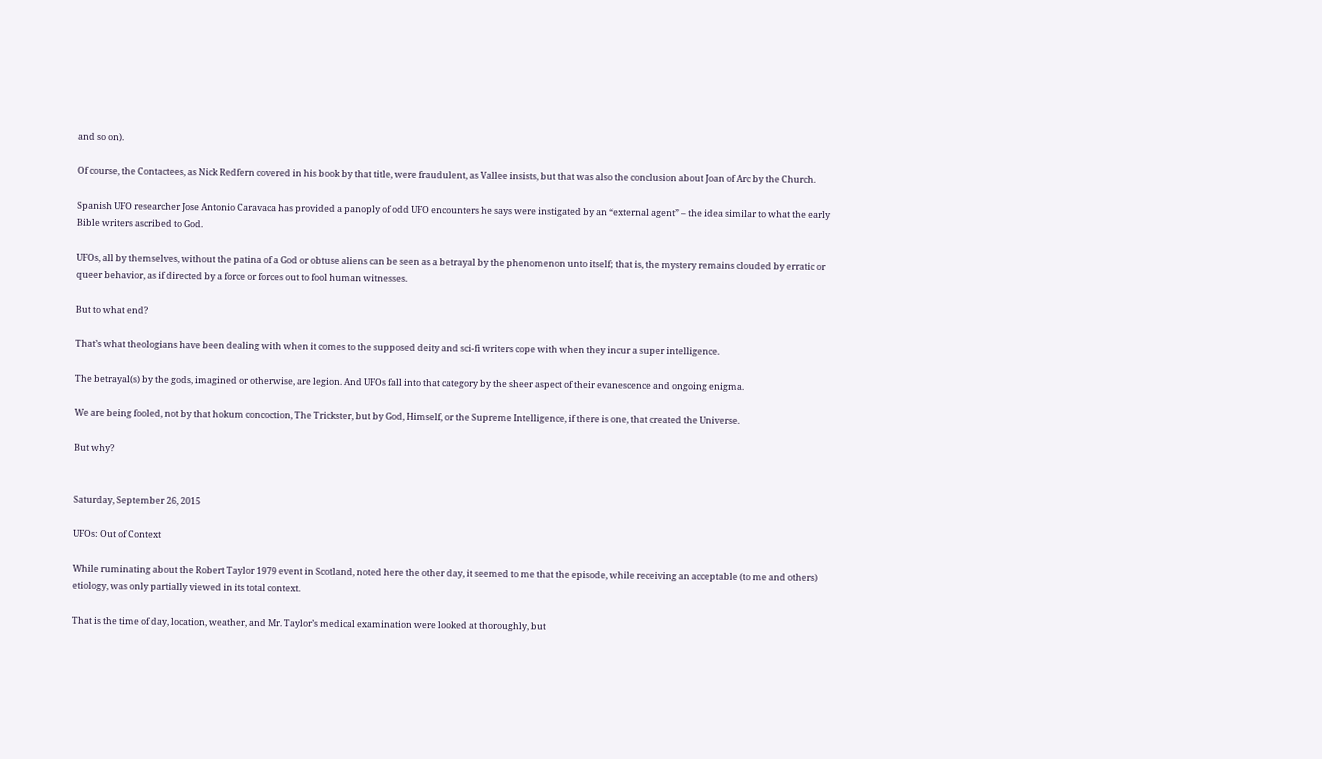and so on).

Of course, the Contactees, as Nick Redfern covered in his book by that title, were fraudulent, as Vallee insists, but that was also the conclusion about Joan of Arc by the Church.

Spanish UFO researcher Jose Antonio Caravaca has provided a panoply of odd UFO encounters he says were instigated by an “external agent” – the idea similar to what the early Bible writers ascribed to God.

UFOs, all by themselves, without the patina of a God or obtuse aliens can be seen as a betrayal by the phenomenon unto itself; that is, the mystery remains clouded by erratic or queer behavior, as if directed by a force or forces out to fool human witnesses.

But to what end?

That’s what theologians have been dealing with when it comes to the supposed deity and sci-fi writers cope with when they incur a super intelligence.

The betrayal(s) by the gods, imagined or otherwise, are legion. And UFOs fall into that category by the sheer aspect of their evanescence and ongoing enigma.

We are being fooled, not by that hokum concoction, The Trickster, but by God, Himself, or the Supreme Intelligence, if there is one, that created the Universe.

But why?


Saturday, September 26, 2015

UFOs: Out of Context

While ruminating about the Robert Taylor 1979 event in Scotland, noted here the other day, it seemed to me that the episode, while receiving an acceptable (to me and others) etiology, was only partially viewed in its total context.

That is the time of day, location, weather, and Mr. Taylor’s medical examination were looked at thoroughly, but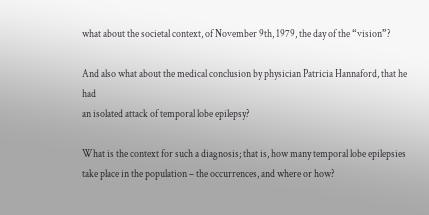what about the societal context, of November 9th, 1979, the day of the “vision”?

And also what about the medical conclusion by physician Patricia Hannaford, that he had
an isolated attack of temporal lobe epilepsy?

What is the context for such a diagnosis; that is, how many temporal lobe epilepsies take place in the population – the occurrences, and where or how?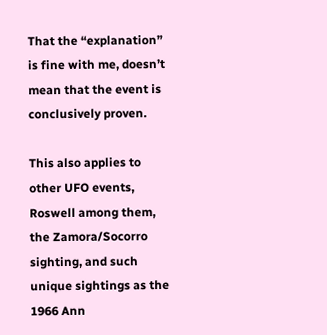That the “explanation” is fine with me, doesn’t mean that the event is conclusively proven.

This also applies to other UFO events, Roswell among them, the Zamora/Socorro sighting, and such unique sightings as the 1966 Ann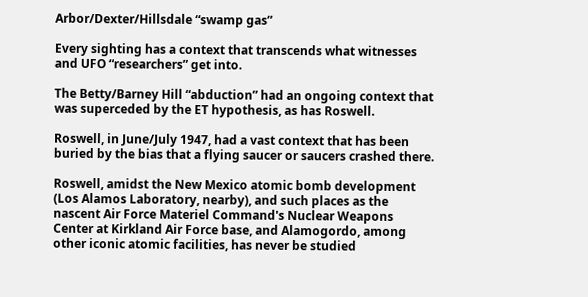Arbor/Dexter/Hillsdale “swamp gas”

Every sighting has a context that transcends what witnesses and UFO “researchers” get into.

The Betty/Barney Hill “abduction” had an ongoing context that was superceded by the ET hypothesis, as has Roswell.

Roswell, in June/July 1947, had a vast context that has been buried by the bias that a flying saucer or saucers crashed there.

Roswell, amidst the New Mexico atomic bomb development (Los Alamos Laboratory, nearby), and such places as the nascent Air Force Materiel Command's Nuclear Weapons Center at Kirkland Air Force base, and Alamogordo, among other iconic atomic facilities, has never be studied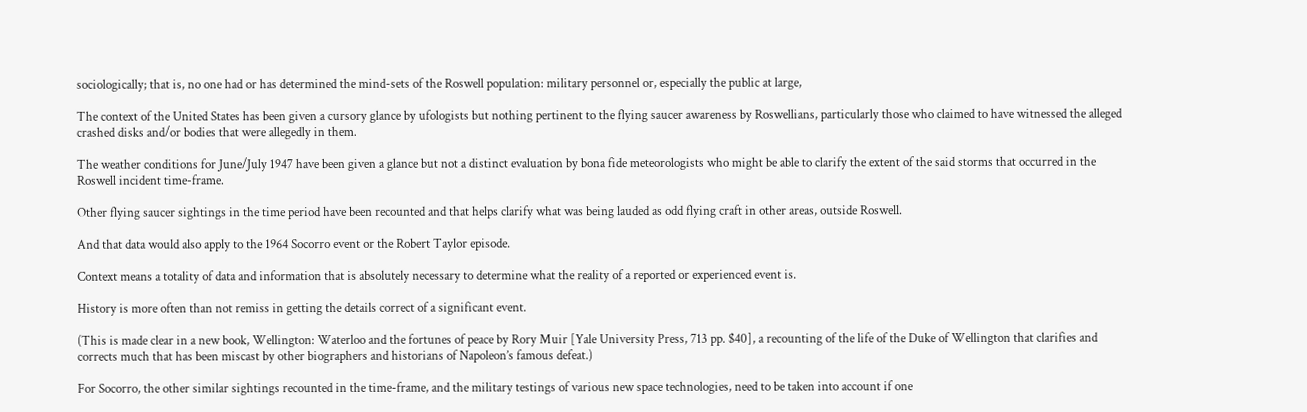sociologically; that is, no one had or has determined the mind-sets of the Roswell population: military personnel or, especially the public at large,

The context of the United States has been given a cursory glance by ufologists but nothing pertinent to the flying saucer awareness by Roswellians, particularly those who claimed to have witnessed the alleged crashed disks and/or bodies that were allegedly in them.

The weather conditions for June/July 1947 have been given a glance but not a distinct evaluation by bona fide meteorologists who might be able to clarify the extent of the said storms that occurred in the Roswell incident time-frame.

Other flying saucer sightings in the time period have been recounted and that helps clarify what was being lauded as odd flying craft in other areas, outside Roswell.

And that data would also apply to the 1964 Socorro event or the Robert Taylor episode.

Context means a totality of data and information that is absolutely necessary to determine what the reality of a reported or experienced event is.

History is more often than not remiss in getting the details correct of a significant event.

(This is made clear in a new book, Wellington: Waterloo and the fortunes of peace by Rory Muir [Yale University Press, 713 pp. $40], a recounting of the life of the Duke of Wellington that clarifies and corrects much that has been miscast by other biographers and historians of Napoleon’s famous defeat.)

For Socorro, the other similar sightings recounted in the time-frame, and the military testings of various new space technologies, need to be taken into account if one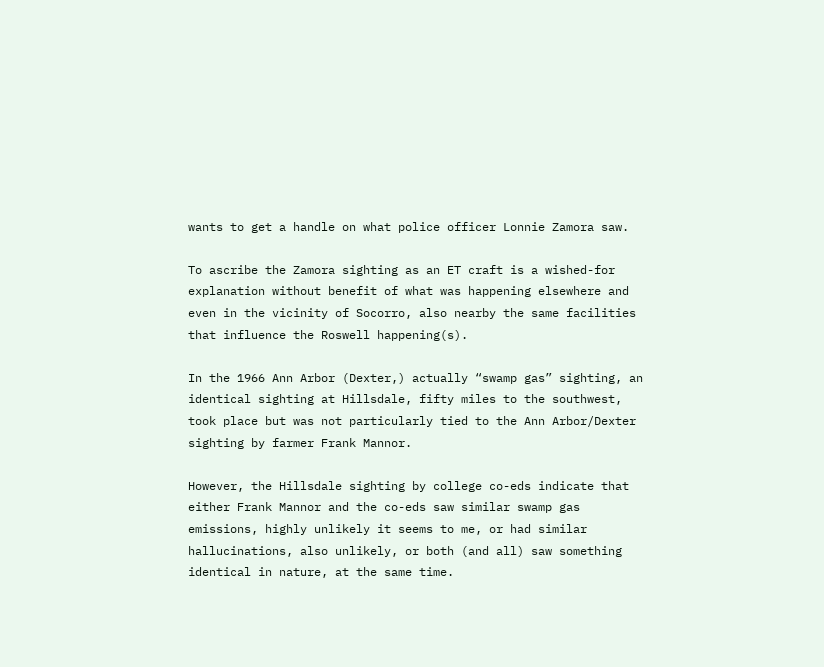wants to get a handle on what police officer Lonnie Zamora saw.

To ascribe the Zamora sighting as an ET craft is a wished-for explanation without benefit of what was happening elsewhere and even in the vicinity of Socorro, also nearby the same facilities that influence the Roswell happening(s).

In the 1966 Ann Arbor (Dexter,) actually “swamp gas” sighting, an identical sighting at Hillsdale, fifty miles to the southwest, took place but was not particularly tied to the Ann Arbor/Dexter sighting by farmer Frank Mannor.

However, the Hillsdale sighting by college co-eds indicate that either Frank Mannor and the co-eds saw similar swamp gas emissions, highly unlikely it seems to me, or had similar hallucinations, also unlikely, or both (and all) saw something identical in nature, at the same time.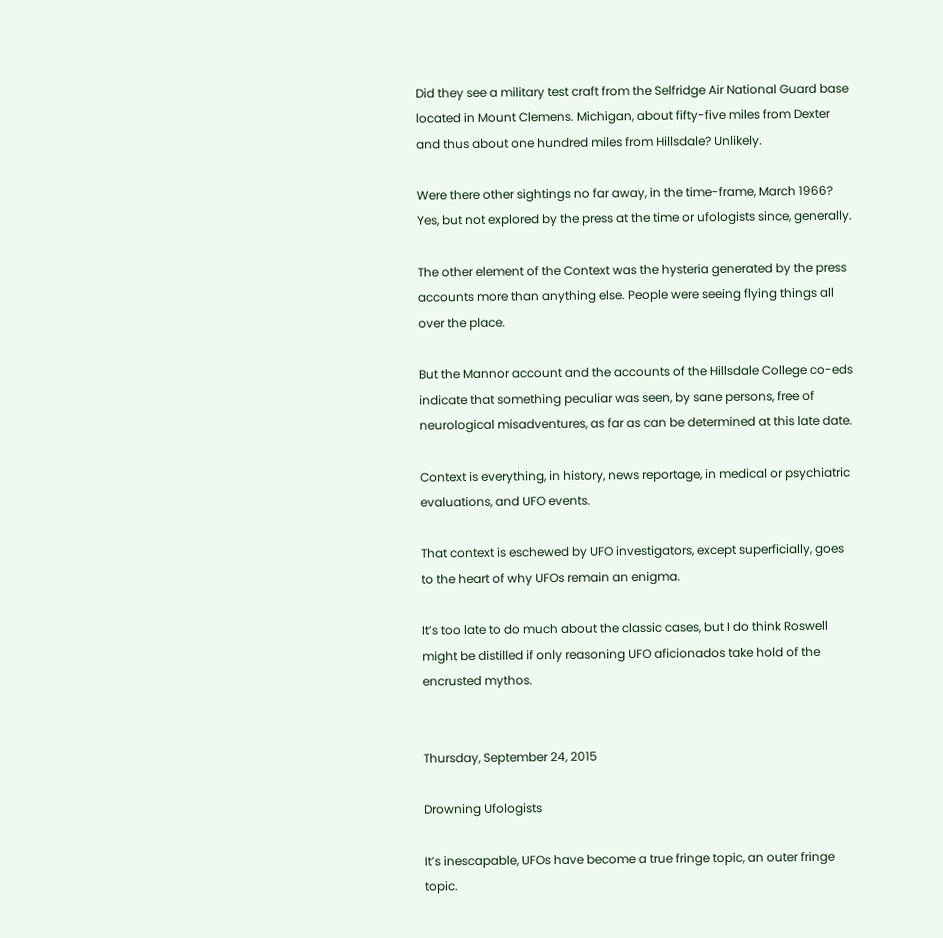Did they see a military test craft from the Selfridge Air National Guard base located in Mount Clemens. Michigan, about fifty-five miles from Dexter and thus about one hundred miles from Hillsdale? Unlikely.

Were there other sightings no far away, in the time-frame, March 1966? Yes, but not explored by the press at the time or ufologists since, generally.

The other element of the Context was the hysteria generated by the press accounts more than anything else. People were seeing flying things all over the place.

But the Mannor account and the accounts of the Hillsdale College co-eds indicate that something peculiar was seen, by sane persons, free of neurological misadventures, as far as can be determined at this late date.

Context is everything, in history, news reportage, in medical or psychiatric evaluations, and UFO events.

That context is eschewed by UFO investigators, except superficially, goes to the heart of why UFOs remain an enigma.

It’s too late to do much about the classic cases, but I do think Roswell might be distilled if only reasoning UFO aficionados take hold of the encrusted mythos.


Thursday, September 24, 2015

Drowning Ufologists

It’s inescapable, UFOs have become a true fringe topic, an outer fringe topic.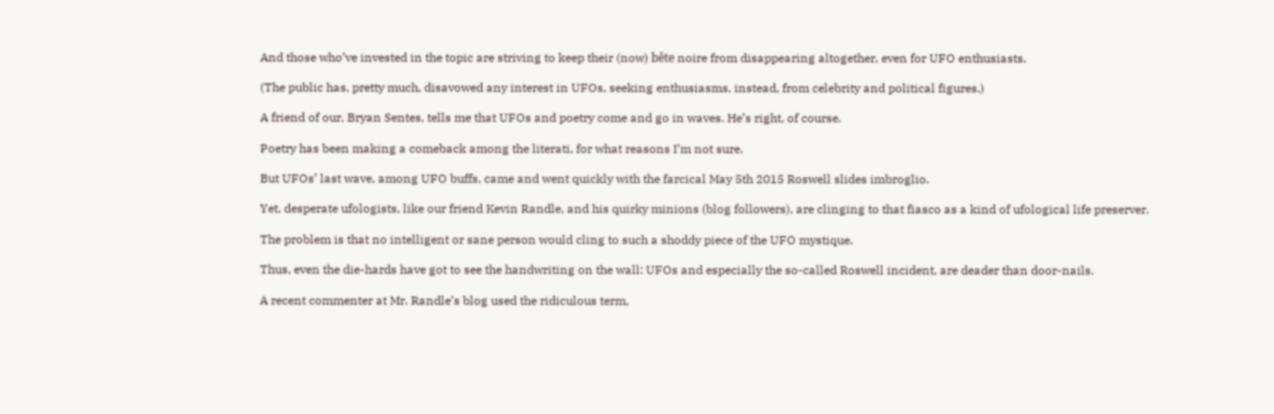And those who’ve invested in the topic are striving to keep their (now) bête noire from disappearing altogether, even for UFO enthusiasts.

(The public has, pretty much, disavowed any interest in UFOs, seeking enthusiasms, instead, from celebrity and political figures.)

A friend of our, Bryan Sentes, tells me that UFOs and poetry come and go in waves. He’s right, of course.

Poetry has been making a comeback among the literati, for what reasons I’m not sure.

But UFOs’ last wave, among UFO buffs, came and went quickly with the farcical May 5th 2015 Roswell slides imbroglio.

Yet, desperate ufologists, like our friend Kevin Randle, and his quirky minions (blog followers), are clinging to that fiasco as a kind of ufological life preserver.

The problem is that no intelligent or sane person would cling to such a shoddy piece of the UFO mystique.

Thus, even the die-hards have got to see the handwriting on the wall: UFOs and especially the so-called Roswell incident, are deader than door-nails.

A recent commenter at Mr. Randle’s blog used the ridiculous term,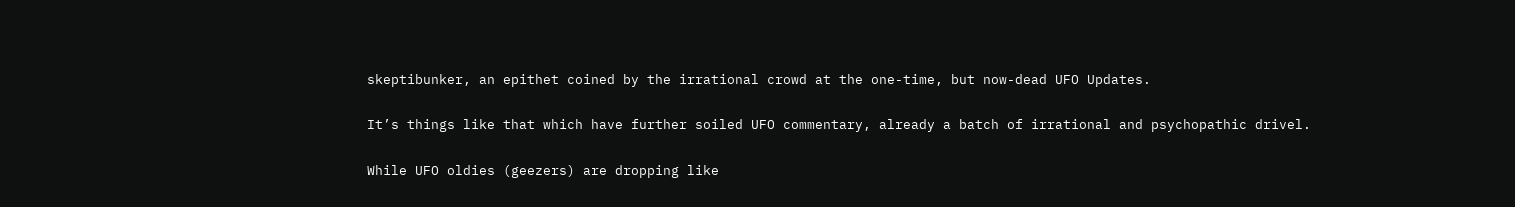skeptibunker, an epithet coined by the irrational crowd at the one-time, but now-dead UFO Updates.

It’s things like that which have further soiled UFO commentary, already a batch of irrational and psychopathic drivel.

While UFO oldies (geezers) are dropping like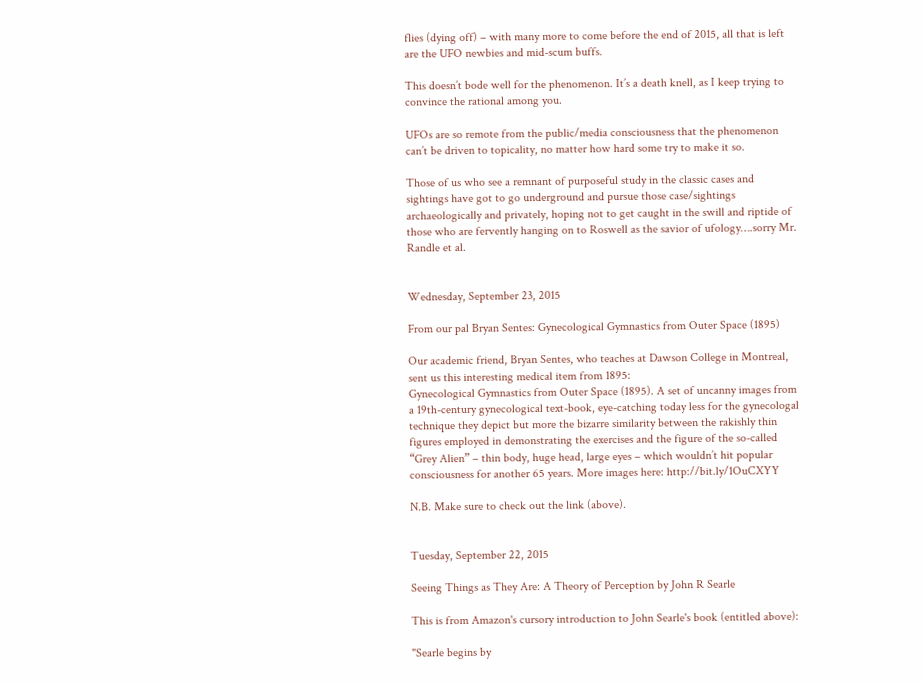flies (dying off) – with many more to come before the end of 2015, all that is left are the UFO newbies and mid-scum buffs.

This doesn’t bode well for the phenomenon. It’s a death knell, as I keep trying to convince the rational among you.

UFOs are so remote from the public/media consciousness that the phenomenon can’t be driven to topicality, no matter how hard some try to make it so.

Those of us who see a remnant of purposeful study in the classic cases and sightings have got to go underground and pursue those case/sightings archaeologically and privately, hoping not to get caught in the swill and riptide of those who are fervently hanging on to Roswell as the savior of ufology….sorry Mr. Randle et al.


Wednesday, September 23, 2015

From our pal Bryan Sentes: Gynecological Gymnastics from Outer Space (1895)

Our academic friend, Bryan Sentes, who teaches at Dawson College in Montreal, sent us this interesting medical item from 1895:
Gynecological Gymnastics from Outer Space (1895). A set of uncanny images from a 19th-century gynecological text-book, eye-catching today less for the gynecologal technique they depict but more the bizarre similarity between the rakishly thin figures employed in demonstrating the exercises and the figure of the so-called “Grey Alien” – thin body, huge head, large eyes – which wouldn’t hit popular consciousness for another 65 years. More images here: http://bit.ly/1OuCXYY

N.B. Make sure to check out the link (above).


Tuesday, September 22, 2015

Seeing Things as They Are: A Theory of Perception by John R Searle

This is from Amazon's cursory introduction to John Searle's book (entitled above):

"Searle begins by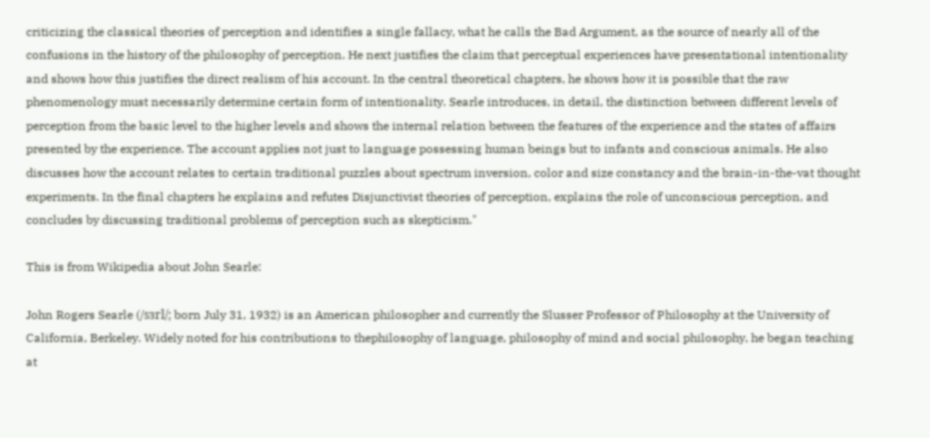criticizing the classical theories of perception and identifies a single fallacy, what he calls the Bad Argument, as the source of nearly all of the confusions in the history of the philosophy of perception. He next justifies the claim that perceptual experiences have presentational intentionality and shows how this justifies the direct realism of his account. In the central theoretical chapters, he shows how it is possible that the raw phenomenology must necessarily determine certain form of intentionality. Searle introduces, in detail, the distinction between different levels of perception from the basic level to the higher levels and shows the internal relation between the features of the experience and the states of affairs presented by the experience. The account applies not just to language possessing human beings but to infants and conscious animals. He also discusses how the account relates to certain traditional puzzles about spectrum inversion, color and size constancy and the brain-in-the-vat thought experiments. In the final chapters he explains and refutes Disjunctivist theories of perception, explains the role of unconscious perception, and concludes by discussing traditional problems of perception such as skepticism."

This is from Wikipedia about John Searle:

John Rogers Searle (/sɜrl/; born July 31, 1932) is an American philosopher and currently the Slusser Professor of Philosophy at the University of California, Berkeley. Widely noted for his contributions to thephilosophy of language, philosophy of mind and social philosophy, he began teaching at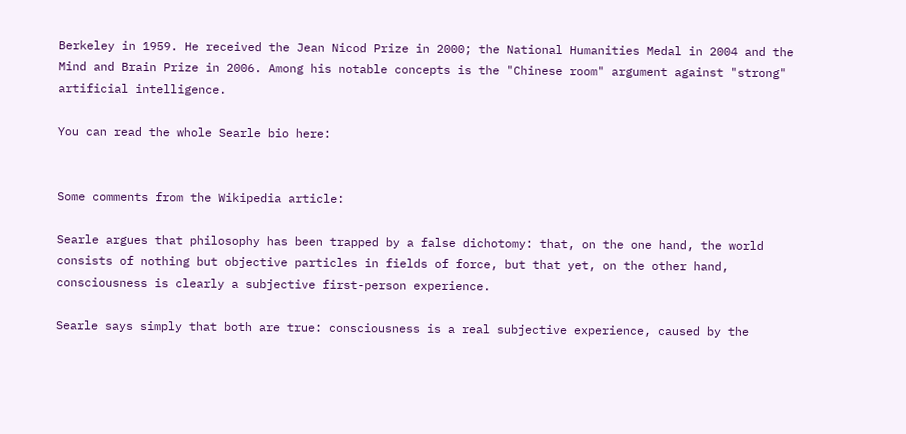Berkeley in 1959. He received the Jean Nicod Prize in 2000; the National Humanities Medal in 2004 and the Mind and Brain Prize in 2006. Among his notable concepts is the "Chinese room" argument against "strong" artificial intelligence.

You can read the whole Searle bio here:


Some comments from the Wikipedia article:

Searle argues that philosophy has been trapped by a false dichotomy: that, on the one hand, the world consists of nothing but objective particles in fields of force, but that yet, on the other hand, consciousness is clearly a subjective first-person experience.

Searle says simply that both are true: consciousness is a real subjective experience, caused by the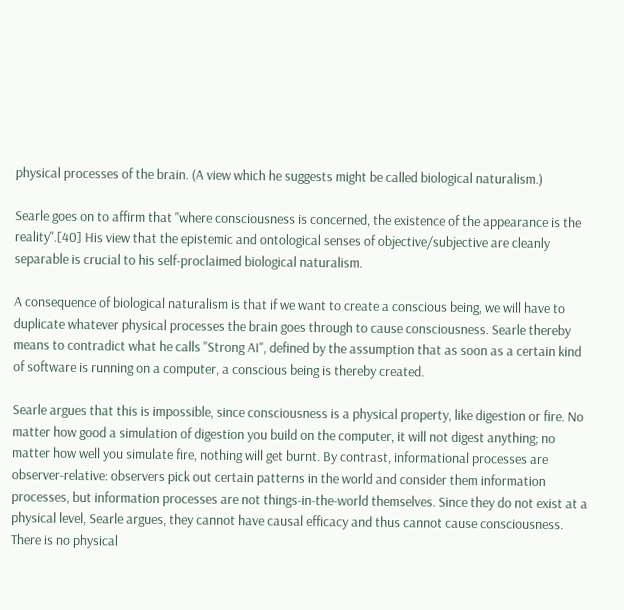physical processes of the brain. (A view which he suggests might be called biological naturalism.)

Searle goes on to affirm that "where consciousness is concerned, the existence of the appearance is the reality".[40] His view that the epistemic and ontological senses of objective/subjective are cleanly separable is crucial to his self-proclaimed biological naturalism.

A consequence of biological naturalism is that if we want to create a conscious being, we will have to duplicate whatever physical processes the brain goes through to cause consciousness. Searle thereby means to contradict what he calls "Strong AI", defined by the assumption that as soon as a certain kind of software is running on a computer, a conscious being is thereby created.

Searle argues that this is impossible, since consciousness is a physical property, like digestion or fire. No matter how good a simulation of digestion you build on the computer, it will not digest anything; no matter how well you simulate fire, nothing will get burnt. By contrast, informational processes are observer-relative: observers pick out certain patterns in the world and consider them information processes, but information processes are not things-in-the-world themselves. Since they do not exist at a physical level, Searle argues, they cannot have causal efficacy and thus cannot cause consciousness. There is no physical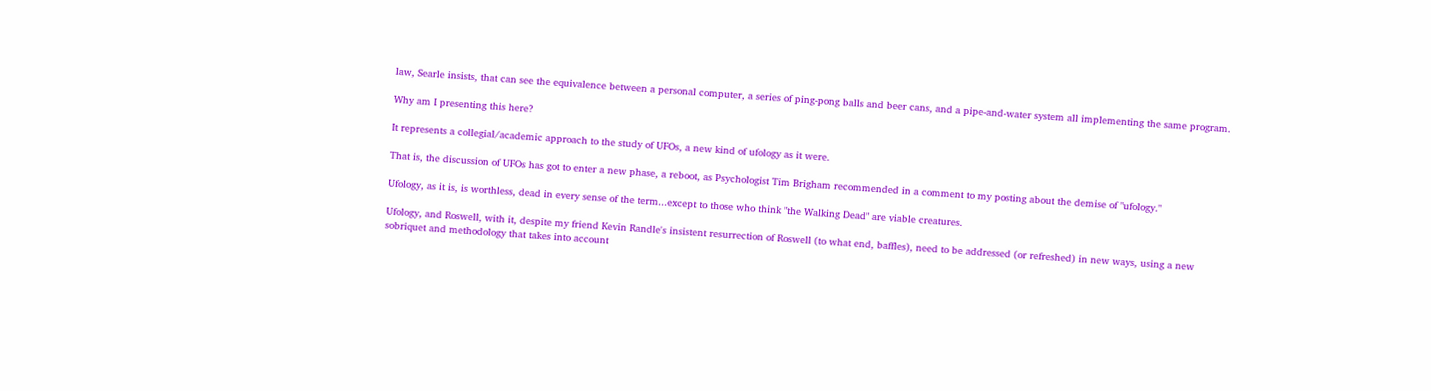law, Searle insists, that can see the equivalence between a personal computer, a series of ping-pong balls and beer cans, and a pipe-and-water system all implementing the same program.

Why am I presenting this here?

It represents a collegial/academic approach to the study of UFOs, a new kind of ufology as it were.

That is, the discussion of UFOs has got to enter a new phase, a reboot, as Psychologist Tim Brigham recommended in a comment to my posting about the demise of "ufology."

Ufology, as it is, is worthless, dead in every sense of the term...except to those who think "the Walking Dead" are viable creatures.

Ufology, and Roswell, with it, despite my friend Kevin Randle's insistent resurrection of Roswell (to what end, baffles), need to be addressed (or refreshed) in new ways, using a new sobriquet and methodology that takes into account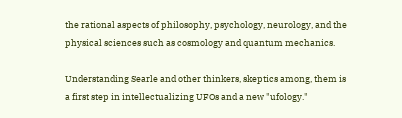the rational aspects of philosophy, psychology, neurology, and the physical sciences such as cosmology and quantum mechanics.

Understanding Searle and other thinkers, skeptics among, them is a first step in intellectualizing UFOs and a new "ufology."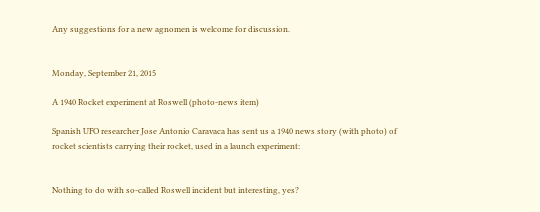Any suggestions for a new agnomen is welcome for discussion.


Monday, September 21, 2015

A 1940 Rocket experiment at Roswell (photo-news item)

Spanish UFO researcher Jose Antonio Caravaca has sent us a 1940 news story (with photo) of rocket scientists carrying their rocket, used in a launch experiment:


Nothing to do with so-called Roswell incident but interesting, yes?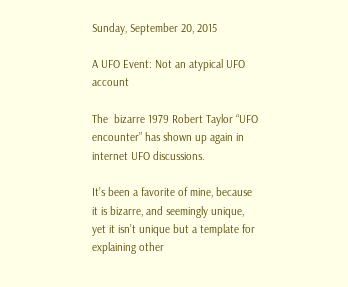Sunday, September 20, 2015

A UFO Event: Not an atypical UFO account

The  bizarre 1979 Robert Taylor “UFO encounter” has shown up again in internet UFO discussions.

It’s been a favorite of mine, because it is bizarre, and seemingly unique, yet it isn’t unique but a template for explaining other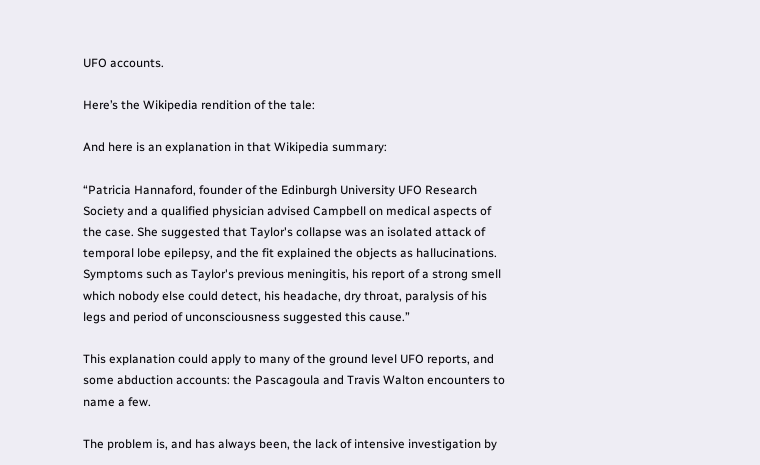UFO accounts.

Here’s the Wikipedia rendition of the tale:

And here is an explanation in that Wikipedia summary:

“Patricia Hannaford, founder of the Edinburgh University UFO Research Society and a qualified physician advised Campbell on medical aspects of the case. She suggested that Taylor's collapse was an isolated attack of temporal lobe epilepsy, and the fit explained the objects as hallucinations. Symptoms such as Taylor's previous meningitis, his report of a strong smell which nobody else could detect, his headache, dry throat, paralysis of his legs and period of unconsciousness suggested this cause.”

This explanation could apply to many of the ground level UFO reports, and some abduction accounts: the Pascagoula and Travis Walton encounters to name a few.

The problem is, and has always been, the lack of intensive investigation by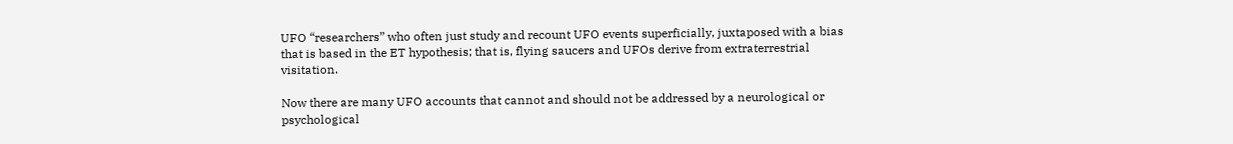UFO “researchers” who often just study and recount UFO events superficially, juxtaposed with a bias that is based in the ET hypothesis; that is, flying saucers and UFOs derive from extraterrestrial visitation.

Now there are many UFO accounts that cannot and should not be addressed by a neurological or psychological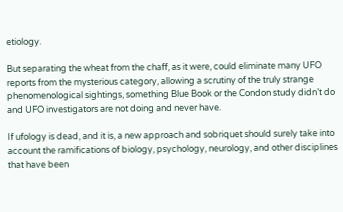etiology.

But separating the wheat from the chaff, as it were, could eliminate many UFO reports from the mysterious category, allowing a scrutiny of the truly strange phenomenological sightings, something Blue Book or the Condon study didn’t do and UFO investigators are not doing and never have.

If ufology is dead, and it is, a new approach and sobriquet should surely take into account the ramifications of biology, psychology, neurology, and other disciplines that have been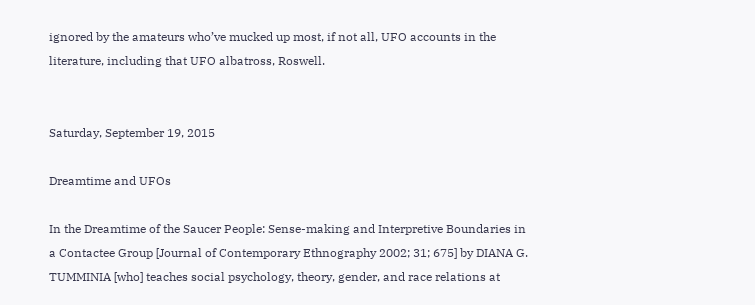ignored by the amateurs who’ve mucked up most, if not all, UFO accounts in the literature, including that UFO albatross, Roswell.


Saturday, September 19, 2015

Dreamtime and UFOs

In the Dreamtime of the Saucer People: Sense-making and Interpretive Boundaries in a Contactee Group [Journal of Contemporary Ethnography 2002; 31; 675] by DIANA G. TUMMINIA [who] teaches social psychology, theory, gender, and race relations at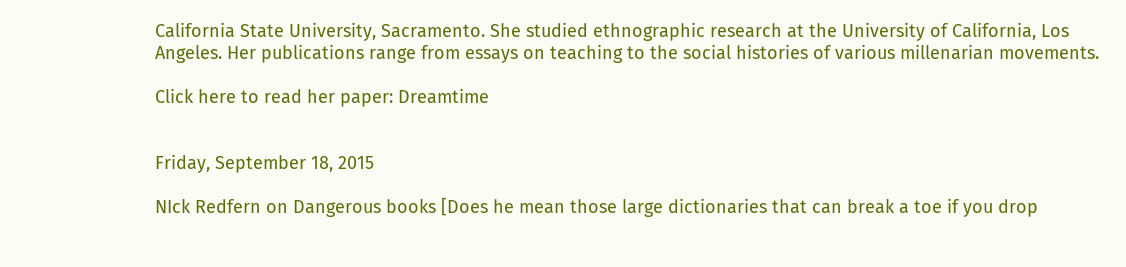California State University, Sacramento. She studied ethnographic research at the University of California, Los Angeles. Her publications range from essays on teaching to the social histories of various millenarian movements.

Click here to read her paper: Dreamtime


Friday, September 18, 2015

NIck Redfern on Dangerous books [Does he mean those large dictionaries that can break a toe if you drop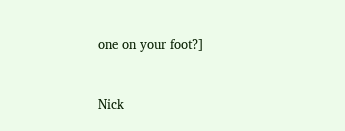one on your foot?]



Nick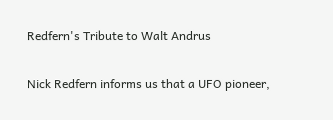Redfern's Tribute to Walt Andrus


Nick Redfern informs us that a UFO pioneer,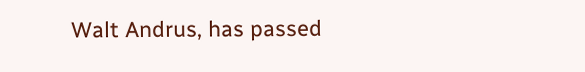Walt Andrus, has passed